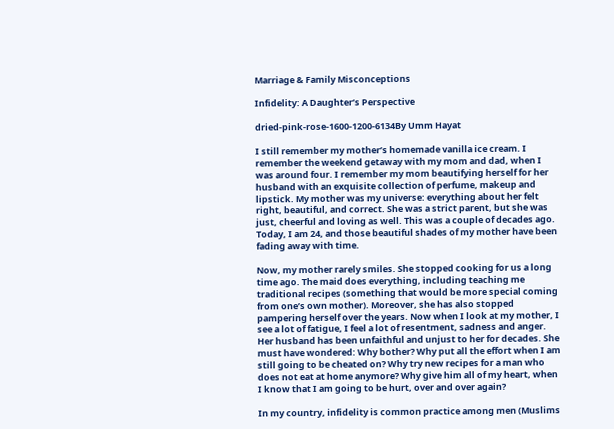Marriage & Family Misconceptions

Infidelity: A Daughter’s Perspective

dried-pink-rose-1600-1200-6134By Umm Hayat

I still remember my mother’s homemade vanilla ice cream. I remember the weekend getaway with my mom and dad, when I was around four. I remember my mom beautifying herself for her husband with an exquisite collection of perfume, makeup and lipstick. My mother was my universe: everything about her felt right, beautiful, and correct. She was a strict parent, but she was just, cheerful and loving as well. This was a couple of decades ago. Today, I am 24, and those beautiful shades of my mother have been fading away with time.

Now, my mother rarely smiles. She stopped cooking for us a long time ago. The maid does everything, including teaching me traditional recipes (something that would be more special coming from one’s own mother). Moreover, she has also stopped pampering herself over the years. Now when I look at my mother, I see a lot of fatigue, I feel a lot of resentment, sadness and anger. Her husband has been unfaithful and unjust to her for decades. She must have wondered: Why bother? Why put all the effort when I am still going to be cheated on? Why try new recipes for a man who does not eat at home anymore? Why give him all of my heart, when I know that I am going to be hurt, over and over again?

In my country, infidelity is common practice among men (Muslims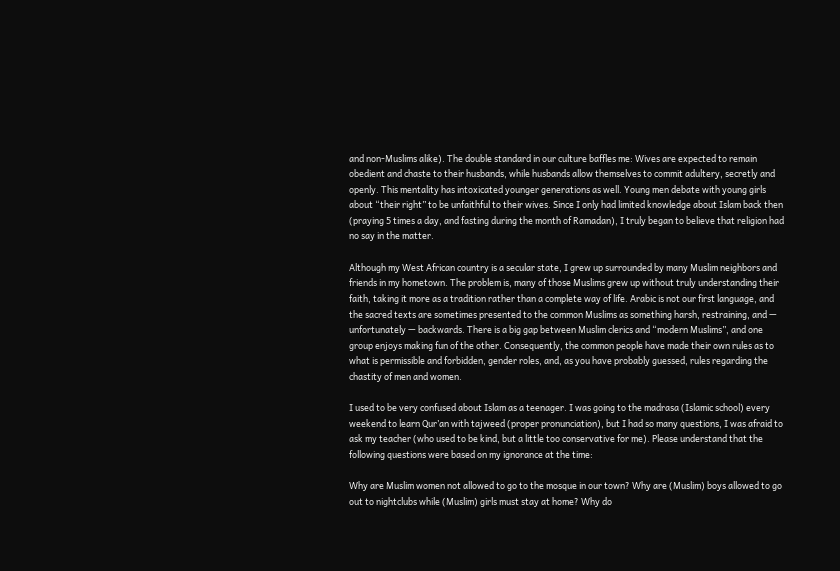and non-Muslims alike). The double standard in our culture baffles me: Wives are expected to remain obedient and chaste to their husbands, while husbands allow themselves to commit adultery, secretly and openly. This mentality has intoxicated younger generations as well. Young men debate with young girls about “their right” to be unfaithful to their wives. Since I only had limited knowledge about Islam back then (praying 5 times a day, and fasting during the month of Ramadan), I truly began to believe that religion had no say in the matter.

Although my West African country is a secular state, I grew up surrounded by many Muslim neighbors and friends in my hometown. The problem is, many of those Muslims grew up without truly understanding their faith, taking it more as a tradition rather than a complete way of life. Arabic is not our first language, and the sacred texts are sometimes presented to the common Muslims as something harsh, restraining, and — unfortunately — backwards. There is a big gap between Muslim clerics and “modern Muslims”, and one group enjoys making fun of the other. Consequently, the common people have made their own rules as to what is permissible and forbidden, gender roles, and, as you have probably guessed, rules regarding the chastity of men and women.

I used to be very confused about Islam as a teenager. I was going to the madrasa (Islamic school) every weekend to learn Qur’an with tajweed (proper pronunciation), but I had so many questions, I was afraid to ask my teacher (who used to be kind, but a little too conservative for me). Please understand that the following questions were based on my ignorance at the time:

Why are Muslim women not allowed to go to the mosque in our town? Why are (Muslim) boys allowed to go out to nightclubs while (Muslim) girls must stay at home? Why do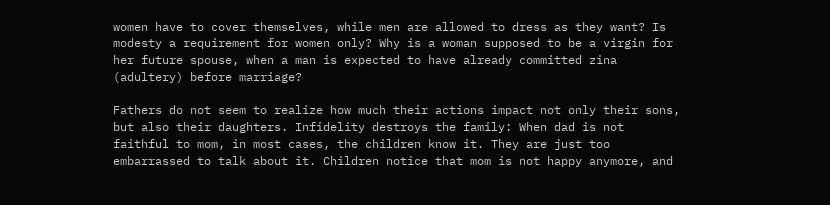women have to cover themselves, while men are allowed to dress as they want? Is modesty a requirement for women only? Why is a woman supposed to be a virgin for her future spouse, when a man is expected to have already committed zina (adultery) before marriage?

Fathers do not seem to realize how much their actions impact not only their sons, but also their daughters. Infidelity destroys the family: When dad is not faithful to mom, in most cases, the children know it. They are just too embarrassed to talk about it. Children notice that mom is not happy anymore, and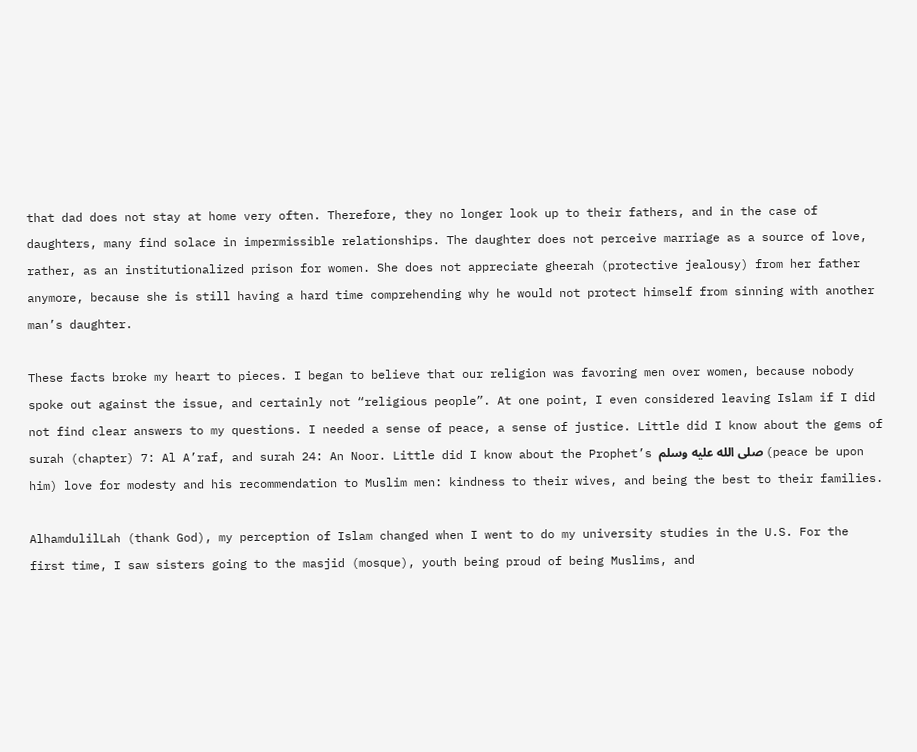that dad does not stay at home very often. Therefore, they no longer look up to their fathers, and in the case of daughters, many find solace in impermissible relationships. The daughter does not perceive marriage as a source of love, rather, as an institutionalized prison for women. She does not appreciate gheerah (protective jealousy) from her father anymore, because she is still having a hard time comprehending why he would not protect himself from sinning with another man’s daughter.

These facts broke my heart to pieces. I began to believe that our religion was favoring men over women, because nobody spoke out against the issue, and certainly not “religious people”. At one point, I even considered leaving Islam if I did not find clear answers to my questions. I needed a sense of peace, a sense of justice. Little did I know about the gems of surah (chapter) 7: Al A’raf, and surah 24: An Noor. Little did I know about the Prophet’s صلى الله عليه وسلم (peace be upon him) love for modesty and his recommendation to Muslim men: kindness to their wives, and being the best to their families.

AlhamdulilLah (thank God), my perception of Islam changed when I went to do my university studies in the U.S. For the first time, I saw sisters going to the masjid (mosque), youth being proud of being Muslims, and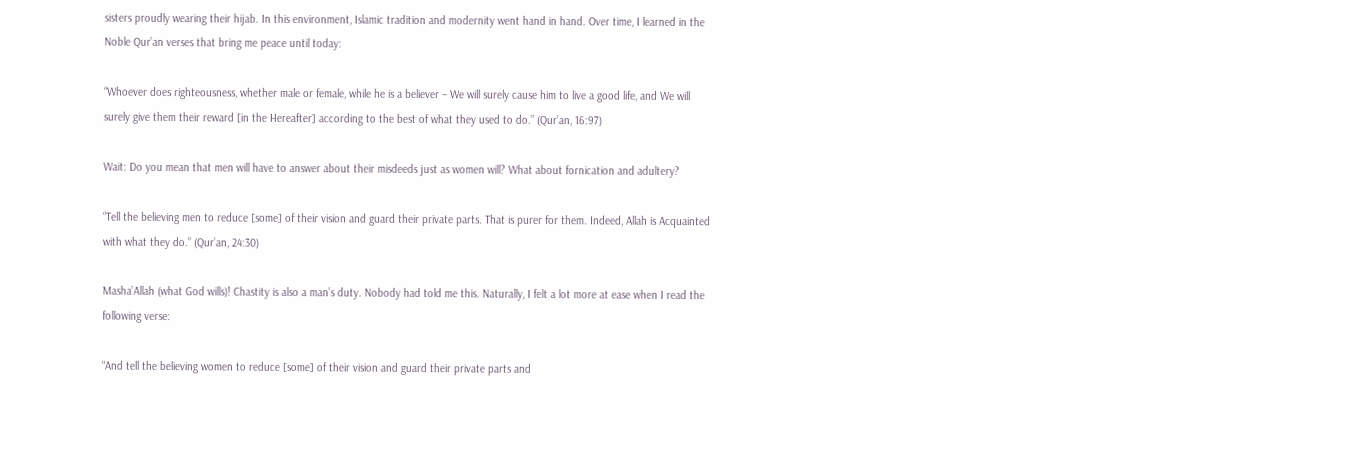sisters proudly wearing their hijab. In this environment, Islamic tradition and modernity went hand in hand. Over time, I learned in the Noble Qur’an verses that bring me peace until today:

“Whoever does righteousness, whether male or female, while he is a believer – We will surely cause him to live a good life, and We will surely give them their reward [in the Hereafter] according to the best of what they used to do.” (Qur’an, 16:97)

Wait: Do you mean that men will have to answer about their misdeeds just as women will? What about fornication and adultery?

“Tell the believing men to reduce [some] of their vision and guard their private parts. That is purer for them. Indeed, Allah is Acquainted with what they do.” (Qur’an, 24:30)

Masha’Allah (what God wills)! Chastity is also a man’s duty. Nobody had told me this. Naturally, I felt a lot more at ease when I read the following verse:

“And tell the believing women to reduce [some] of their vision and guard their private parts and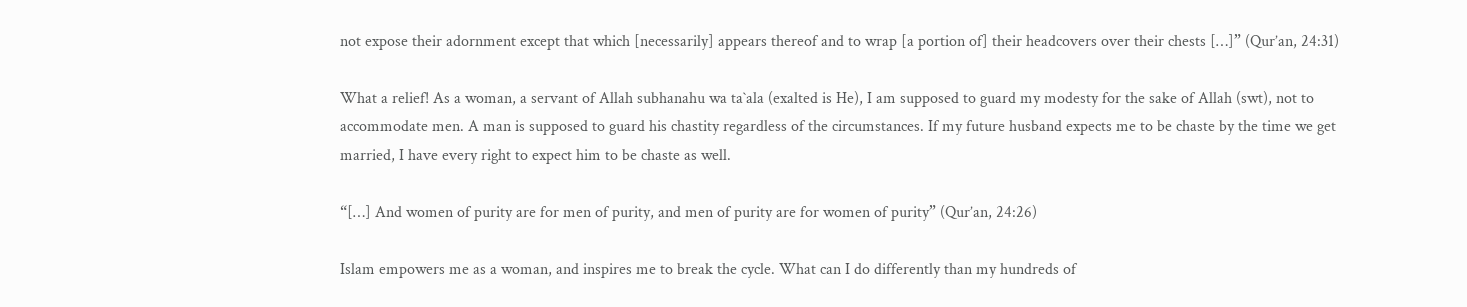not expose their adornment except that which [necessarily] appears thereof and to wrap [a portion of] their headcovers over their chests […]” (Qur’an, 24:31)

What a relief! As a woman, a servant of Allah subhanahu wa ta`ala (exalted is He), I am supposed to guard my modesty for the sake of Allah (swt), not to accommodate men. A man is supposed to guard his chastity regardless of the circumstances. If my future husband expects me to be chaste by the time we get married, I have every right to expect him to be chaste as well.

“[…] And women of purity are for men of purity, and men of purity are for women of purity” (Qur’an, 24:26)

Islam empowers me as a woman, and inspires me to break the cycle. What can I do differently than my hundreds of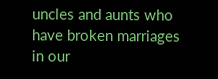uncles and aunts who have broken marriages in our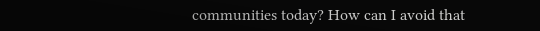communities today? How can I avoid that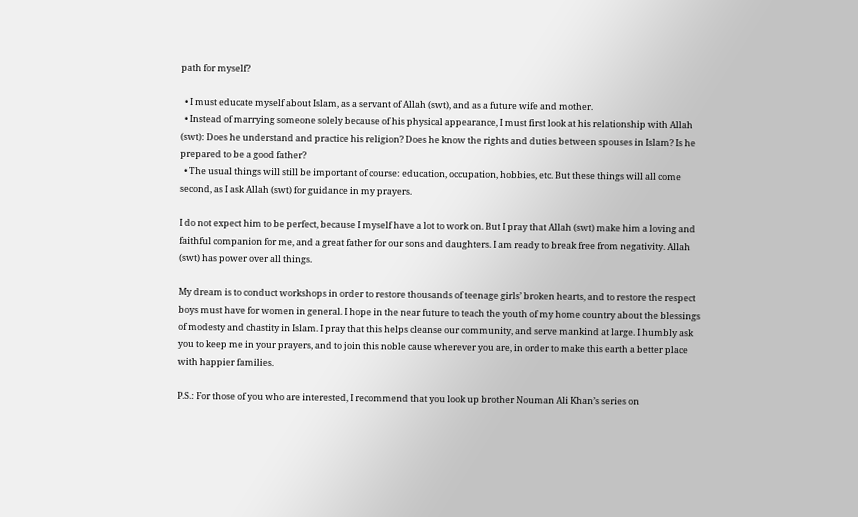path for myself?

  • I must educate myself about Islam, as a servant of Allah (swt), and as a future wife and mother.
  • Instead of marrying someone solely because of his physical appearance, I must first look at his relationship with Allah (swt): Does he understand and practice his religion? Does he know the rights and duties between spouses in Islam? Is he prepared to be a good father?
  • The usual things will still be important of course: education, occupation, hobbies, etc. But these things will all come second, as I ask Allah (swt) for guidance in my prayers.

I do not expect him to be perfect, because I myself have a lot to work on. But I pray that Allah (swt) make him a loving and faithful companion for me, and a great father for our sons and daughters. I am ready to break free from negativity. Allah (swt) has power over all things.

My dream is to conduct workshops in order to restore thousands of teenage girls’ broken hearts, and to restore the respect boys must have for women in general. I hope in the near future to teach the youth of my home country about the blessings of modesty and chastity in Islam. I pray that this helps cleanse our community, and serve mankind at large. I humbly ask you to keep me in your prayers, and to join this noble cause wherever you are, in order to make this earth a better place with happier families.

P.S.: For those of you who are interested, I recommend that you look up brother Nouman Ali Khan’s series on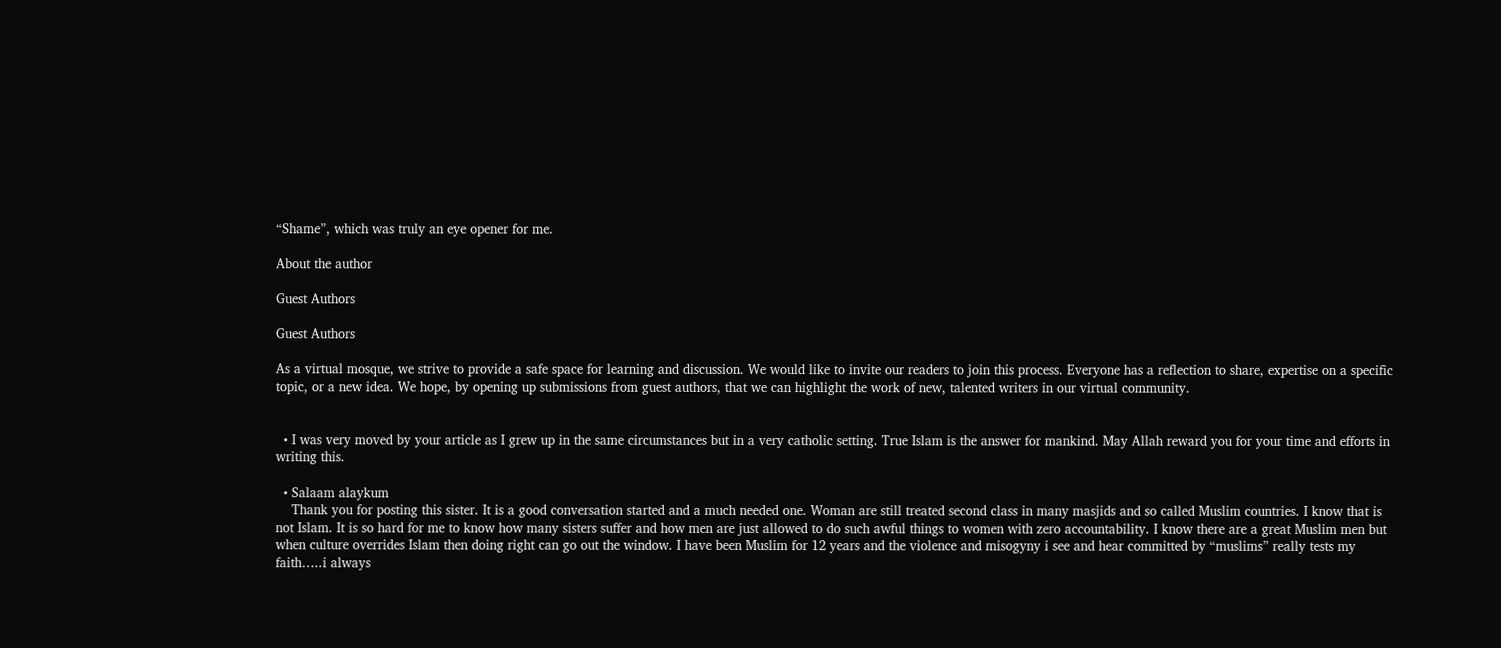“Shame”, which was truly an eye opener for me.

About the author

Guest Authors

Guest Authors

As a virtual mosque, we strive to provide a safe space for learning and discussion. We would like to invite our readers to join this process. Everyone has a reflection to share, expertise on a specific topic, or a new idea. We hope, by opening up submissions from guest authors, that we can highlight the work of new, talented writers in our virtual community.


  • I was very moved by your article as I grew up in the same circumstances but in a very catholic setting. True Islam is the answer for mankind. May Allah reward you for your time and efforts in writing this.

  • Salaam alaykum
    Thank you for posting this sister. It is a good conversation started and a much needed one. Woman are still treated second class in many masjids and so called Muslim countries. I know that is not Islam. It is so hard for me to know how many sisters suffer and how men are just allowed to do such awful things to women with zero accountability. I know there are a great Muslim men but when culture overrides Islam then doing right can go out the window. I have been Muslim for 12 years and the violence and misogyny i see and hear committed by “muslims” really tests my faith…..i always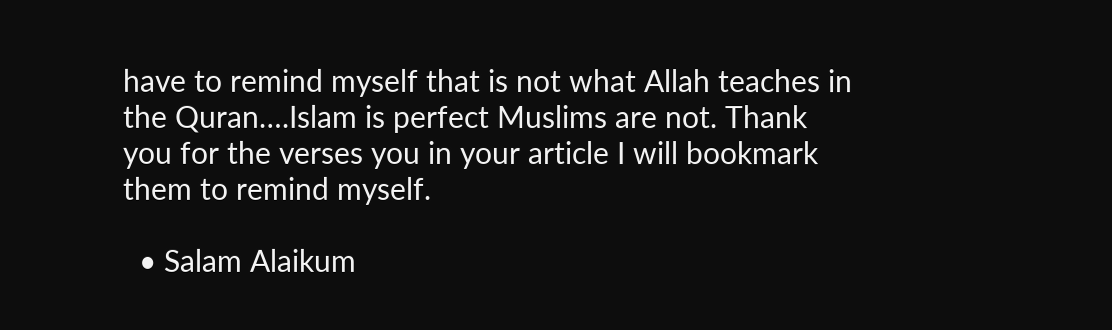have to remind myself that is not what Allah teaches in the Quran….Islam is perfect Muslims are not. Thank you for the verses you in your article I will bookmark them to remind myself.

  • Salam Alaikum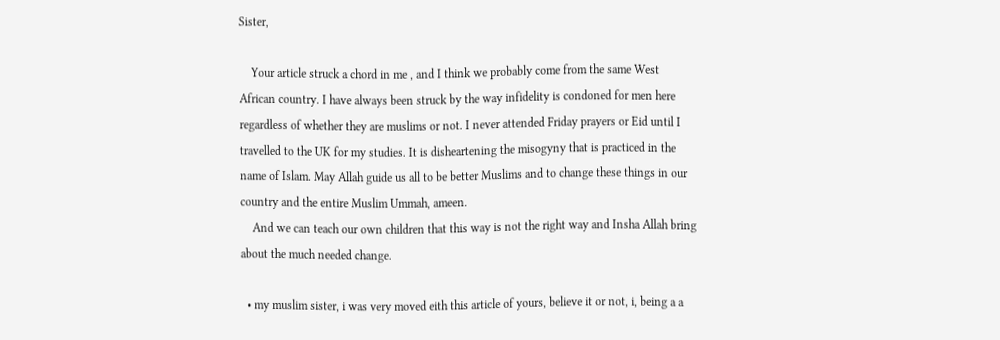Sister,

    Your article struck a chord in me , and I think we probably come from the same West African country. I have always been struck by the way infidelity is condoned for men here regardless of whether they are muslims or not. I never attended Friday prayers or Eid until I travelled to the UK for my studies. It is disheartening the misogyny that is practiced in the name of Islam. May Allah guide us all to be better Muslims and to change these things in our country and the entire Muslim Ummah, ameen.
    And we can teach our own children that this way is not the right way and Insha Allah bring about the much needed change.

  • my muslim sister, i was very moved eith this article of yours, believe it or not, i, being a a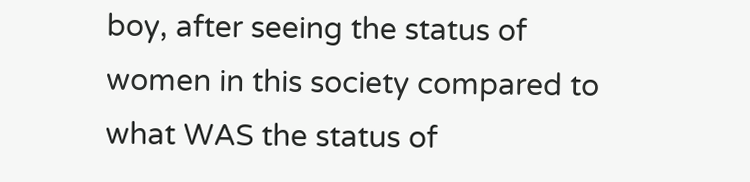boy, after seeing the status of women in this society compared to what WAS the status of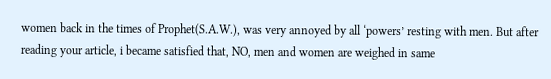women back in the times of Prophet(S.A.W.), was very annoyed by all ‘powers’ resting with men. But after reading your article, i became satisfied that, NO, men and women are weighed in same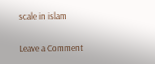scale in islam

Leave a Comment